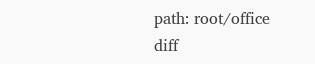path: root/office
diff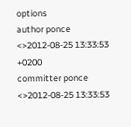options
author ponce <>2012-08-25 13:33:53 +0200
committer ponce <>2012-08-25 13:33:53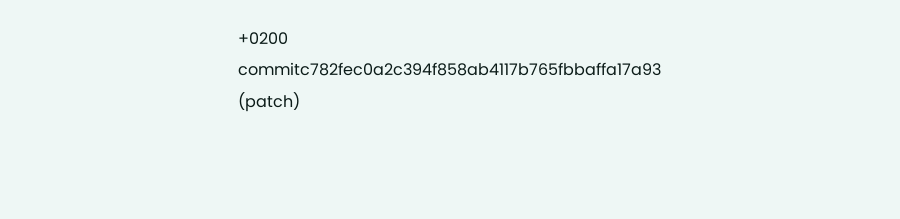+0200
commitc782fec0a2c394f858ab4117b765fbbaffa17a93 (patch)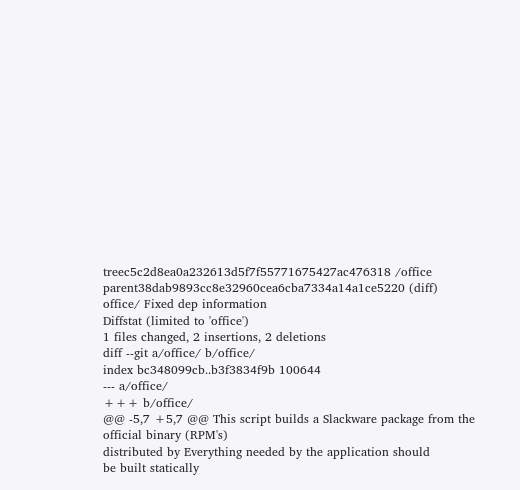treec5c2d8ea0a232613d5f7f55771675427ac476318 /office
parent38dab9893cc8e32960cea6cba7334a14a1ce5220 (diff)
office/ Fixed dep information
Diffstat (limited to 'office')
1 files changed, 2 insertions, 2 deletions
diff --git a/office/ b/office/
index bc348099cb..b3f3834f9b 100644
--- a/office/
+++ b/office/
@@ -5,7 +5,7 @@ This script builds a Slackware package from the official binary (RPM's)
distributed by Everything needed by the application should
be built statically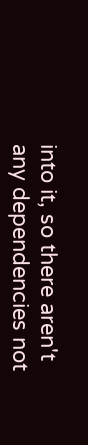into it, so there aren't any dependencies not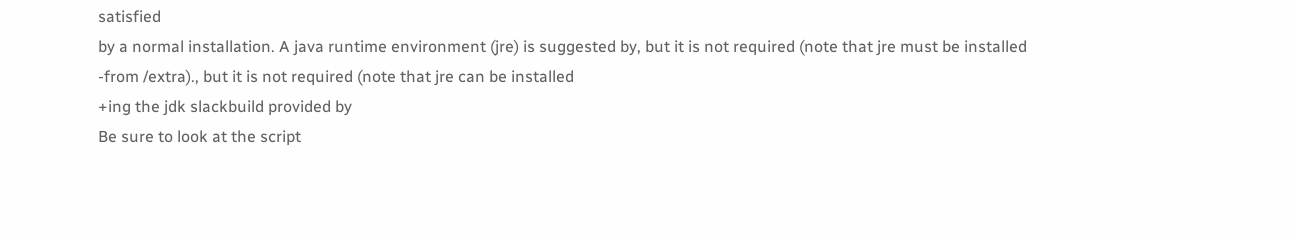satisfied
by a normal installation. A java runtime environment (jre) is suggested by, but it is not required (note that jre must be installed
-from /extra)., but it is not required (note that jre can be installed
+ing the jdk slackbuild provided by
Be sure to look at the script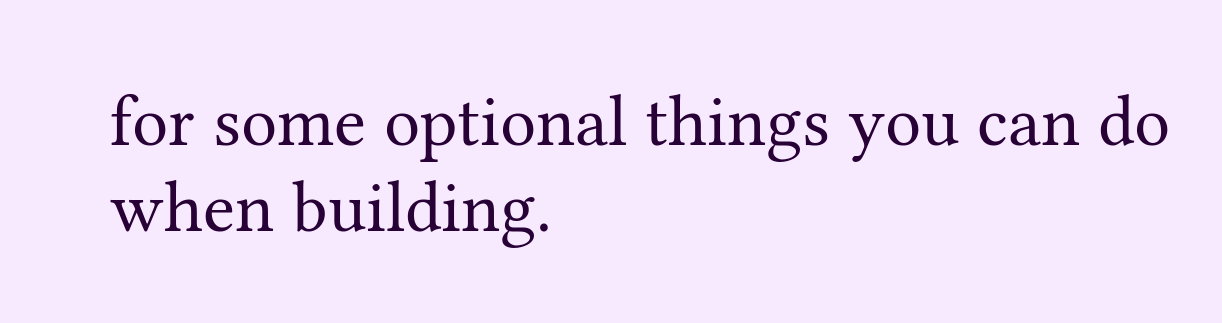for some optional things you can do when building.